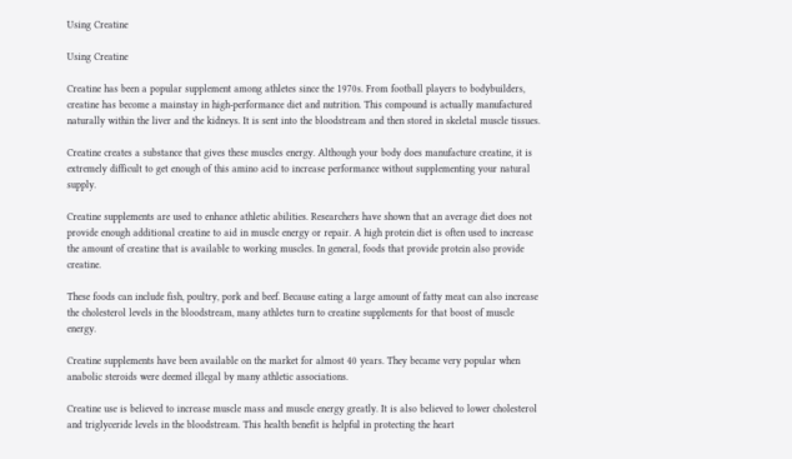Using Creatine

Using Creatine

Creatine has been a popular supplement among athletes since the 1970s. From football players to bodybuilders, creatine has become a mainstay in high-performance diet and nutrition. This compound is actually manufactured naturally within the liver and the kidneys. It is sent into the bloodstream and then stored in skeletal muscle tissues.

Creatine creates a substance that gives these muscles energy. Although your body does manufacture creatine, it is extremely difficult to get enough of this amino acid to increase performance without supplementing your natural supply.

Creatine supplements are used to enhance athletic abilities. Researchers have shown that an average diet does not provide enough additional creatine to aid in muscle energy or repair. A high protein diet is often used to increase the amount of creatine that is available to working muscles. In general, foods that provide protein also provide creatine.

These foods can include fish, poultry, pork and beef. Because eating a large amount of fatty meat can also increase the cholesterol levels in the bloodstream, many athletes turn to creatine supplements for that boost of muscle energy.

Creatine supplements have been available on the market for almost 40 years. They became very popular when anabolic steroids were deemed illegal by many athletic associations.

Creatine use is believed to increase muscle mass and muscle energy greatly. It is also believed to lower cholesterol and triglyceride levels in the bloodstream. This health benefit is helpful in protecting the heart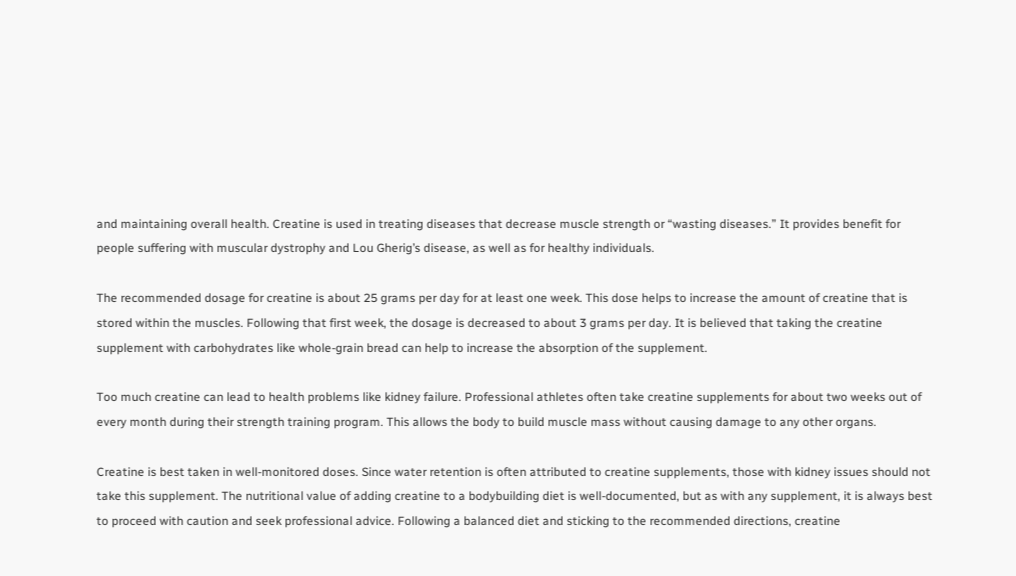and maintaining overall health. Creatine is used in treating diseases that decrease muscle strength or “wasting diseases.” It provides benefit for people suffering with muscular dystrophy and Lou Gherig’s disease, as well as for healthy individuals.

The recommended dosage for creatine is about 25 grams per day for at least one week. This dose helps to increase the amount of creatine that is stored within the muscles. Following that first week, the dosage is decreased to about 3 grams per day. It is believed that taking the creatine supplement with carbohydrates like whole-grain bread can help to increase the absorption of the supplement.

Too much creatine can lead to health problems like kidney failure. Professional athletes often take creatine supplements for about two weeks out of every month during their strength training program. This allows the body to build muscle mass without causing damage to any other organs.

Creatine is best taken in well-monitored doses. Since water retention is often attributed to creatine supplements, those with kidney issues should not take this supplement. The nutritional value of adding creatine to a bodybuilding diet is well-documented, but as with any supplement, it is always best to proceed with caution and seek professional advice. Following a balanced diet and sticking to the recommended directions, creatine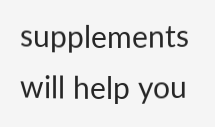supplements will help you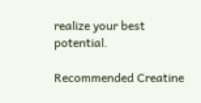realize your best potential.

Recommended Creatine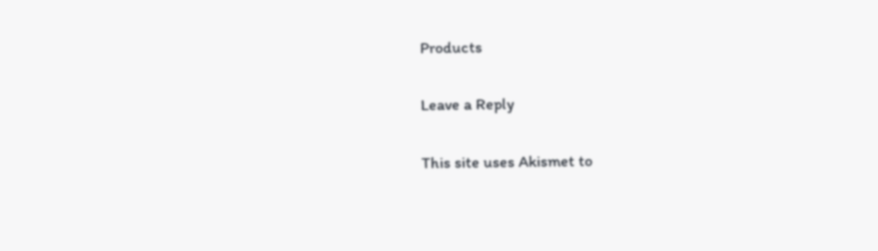Products

Leave a Reply

This site uses Akismet to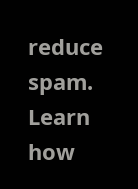reduce spam. Learn how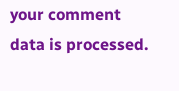your comment data is processed.